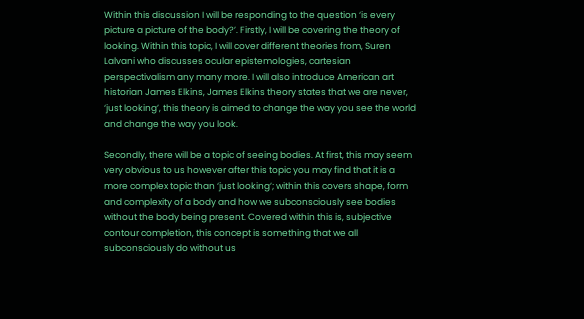Within this discussion I will be responding to the question ‘is every picture a picture of the body?’. Firstly, I will be covering the theory of looking. Within this topic, I will cover different theories from, Suren Lalvani who discusses ocular epistemologies, cartesian perspectivalism any many more. I will also introduce American art historian James Elkins, James Elkins theory states that we are never, ‘just looking’, this theory is aimed to change the way you see the world and change the way you look.

Secondly, there will be a topic of seeing bodies. At first, this may seem very obvious to us however after this topic you may find that it is a more complex topic than ‘just looking’; within this covers shape, form and complexity of a body and how we subconsciously see bodies without the body being present. Covered within this is, subjective contour completion, this concept is something that we all subconsciously do without us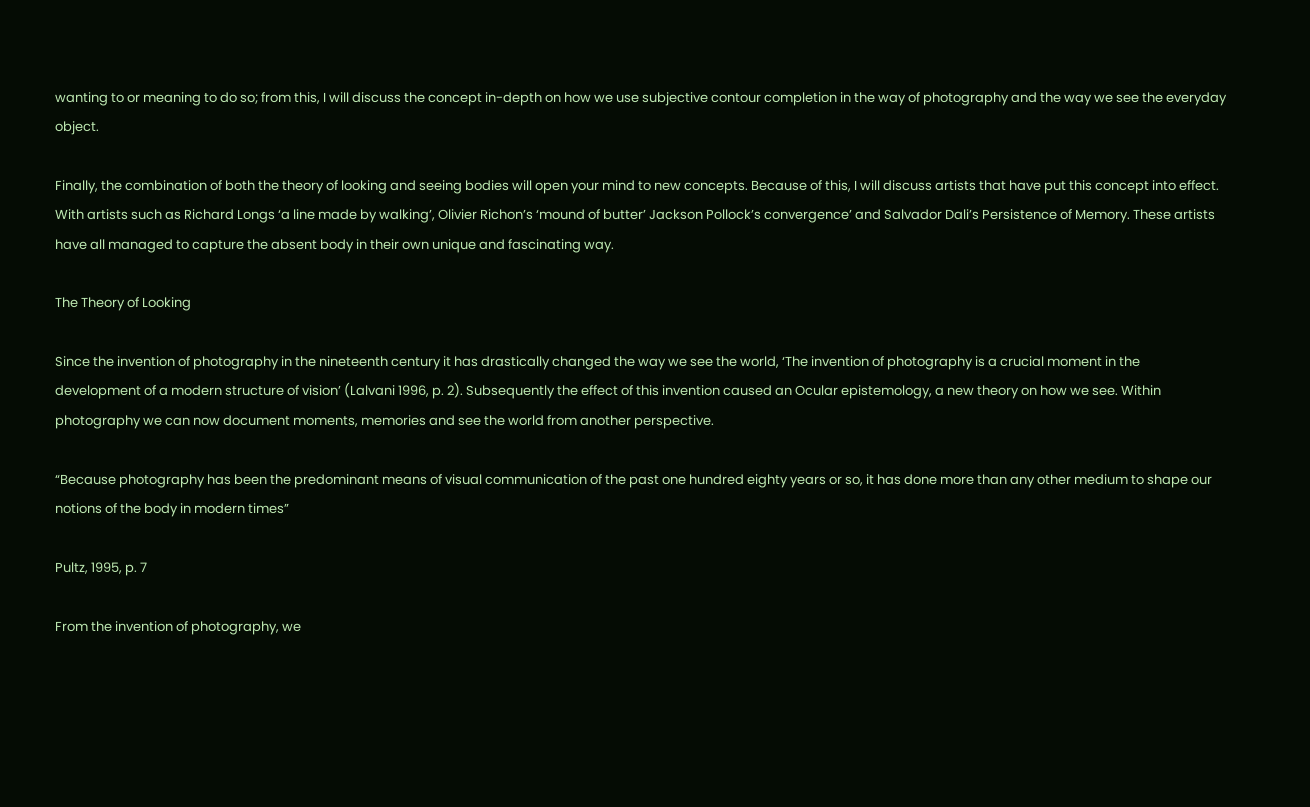wanting to or meaning to do so; from this, I will discuss the concept in-depth on how we use subjective contour completion in the way of photography and the way we see the everyday object.

Finally, the combination of both the theory of looking and seeing bodies will open your mind to new concepts. Because of this, I will discuss artists that have put this concept into effect. With artists such as Richard Longs ‘a line made by walking’, Olivier Richon’s ‘mound of butter’ Jackson Pollock’s convergence’ and Salvador Dali’s Persistence of Memory. These artists have all managed to capture the absent body in their own unique and fascinating way.

The Theory of Looking

Since the invention of photography in the nineteenth century it has drastically changed the way we see the world, ‘The invention of photography is a crucial moment in the development of a modern structure of vision’ (Lalvani 1996, p. 2). Subsequently the effect of this invention caused an Ocular epistemology, a new theory on how we see. Within photography we can now document moments, memories and see the world from another perspective.

“Because photography has been the predominant means of visual communication of the past one hundred eighty years or so, it has done more than any other medium to shape our notions of the body in modern times”

Pultz, 1995, p. 7

From the invention of photography, we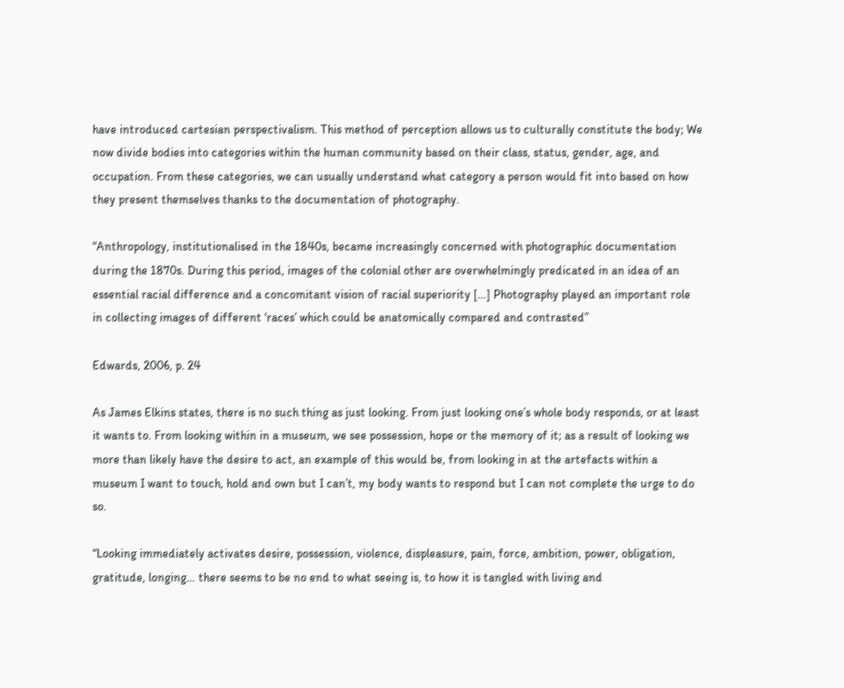have introduced cartesian perspectivalism. This method of perception allows us to culturally constitute the body; We now divide bodies into categories within the human community based on their class, status, gender, age, and occupation. From these categories, we can usually understand what category a person would fit into based on how they present themselves thanks to the documentation of photography.

“Anthropology, institutionalised in the 1840s, became increasingly concerned with photographic documentation during the 1870s. During this period, images of the colonial other are overwhelmingly predicated in an idea of an essential racial difference and a concomitant vision of racial superiority […] Photography played an important role in collecting images of different ‘races’ which could be anatomically compared and contrasted”

Edwards, 2006, p. 24

As James Elkins states, there is no such thing as just looking. From just looking one’s whole body responds, or at least it wants to. From looking within in a museum, we see possession, hope or the memory of it; as a result of looking we more than likely have the desire to act, an example of this would be, from looking in at the artefacts within a museum I want to touch, hold and own but I can’t, my body wants to respond but I can not complete the urge to do so.

“Looking immediately activates desire, possession, violence, displeasure, pain, force, ambition, power, obligation, gratitude, longing… there seems to be no end to what seeing is, to how it is tangled with living and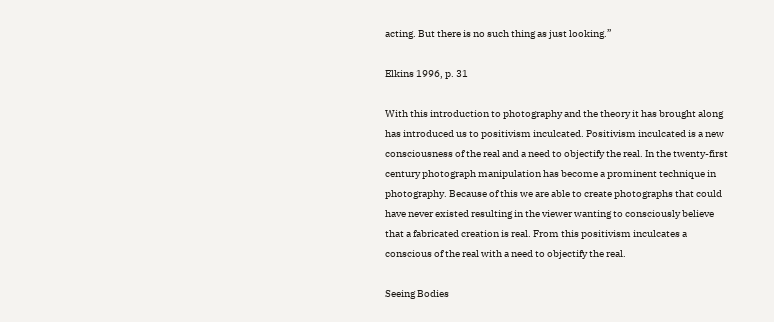acting. But there is no such thing as just looking.”

Elkins 1996, p. 31

With this introduction to photography and the theory it has brought along has introduced us to positivism inculcated. Positivism inculcated is a new consciousness of the real and a need to objectify the real. In the twenty-first century photograph manipulation has become a prominent technique in photography. Because of this we are able to create photographs that could have never existed resulting in the viewer wanting to consciously believe that a fabricated creation is real. From this positivism inculcates a conscious of the real with a need to objectify the real.

Seeing Bodies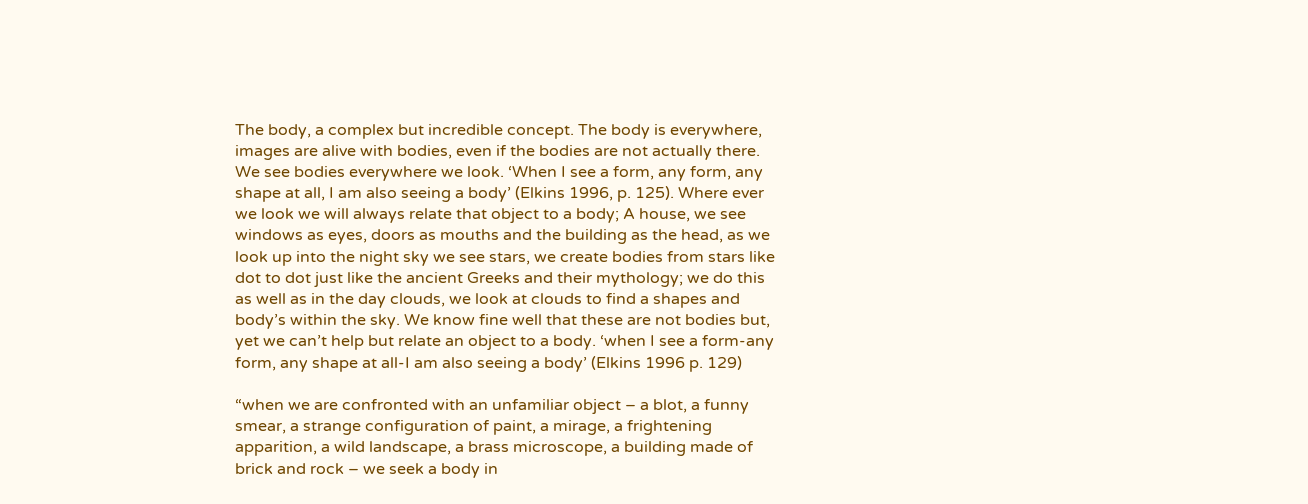The body, a complex but incredible concept. The body is everywhere, images are alive with bodies, even if the bodies are not actually there. We see bodies everywhere we look. ‘When I see a form, any form, any shape at all, I am also seeing a body’ (Elkins 1996, p. 125). Where ever we look we will always relate that object to a body; A house, we see windows as eyes, doors as mouths and the building as the head, as we look up into the night sky we see stars, we create bodies from stars like dot to dot just like the ancient Greeks and their mythology; we do this as well as in the day clouds, we look at clouds to find a shapes and body’s within the sky. We know fine well that these are not bodies but, yet we can’t help but relate an object to a body. ‘when I see a form-any form, any shape at all-I am also seeing a body’ (Elkins 1996 p. 129)

“when we are confronted with an unfamiliar object – a blot, a funny smear, a strange configuration of paint, a mirage, a frightening apparition, a wild landscape, a brass microscope, a building made of brick and rock – we seek a body in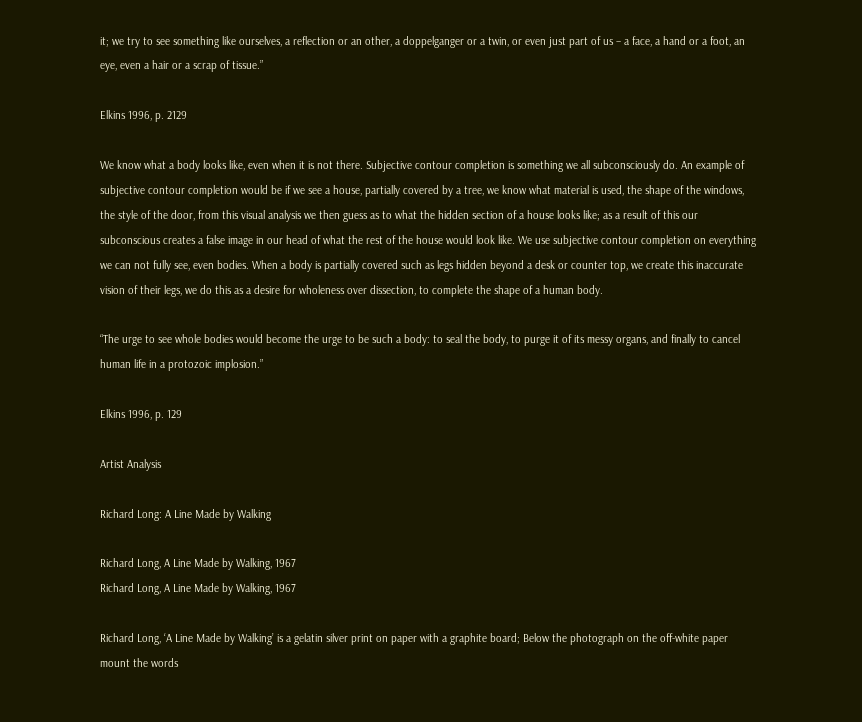it; we try to see something like ourselves, a reflection or an other, a doppelganger or a twin, or even just part of us – a face, a hand or a foot, an eye, even a hair or a scrap of tissue.”

Elkins 1996, p. 2129

We know what a body looks like, even when it is not there. Subjective contour completion is something we all subconsciously do. An example of subjective contour completion would be if we see a house, partially covered by a tree, we know what material is used, the shape of the windows, the style of the door, from this visual analysis we then guess as to what the hidden section of a house looks like; as a result of this our subconscious creates a false image in our head of what the rest of the house would look like. We use subjective contour completion on everything we can not fully see, even bodies. When a body is partially covered such as legs hidden beyond a desk or counter top, we create this inaccurate vision of their legs, we do this as a desire for wholeness over dissection, to complete the shape of a human body.

“The urge to see whole bodies would become the urge to be such a body: to seal the body, to purge it of its messy organs, and finally to cancel human life in a protozoic implosion.”

Elkins 1996, p. 129

Artist Analysis

Richard Long: A Line Made by Walking

Richard Long, A Line Made by Walking, 1967
Richard Long, A Line Made by Walking, 1967

Richard Long, ‘A Line Made by Walking’ is a gelatin silver print on paper with a graphite board; Below the photograph on the off-white paper mount the words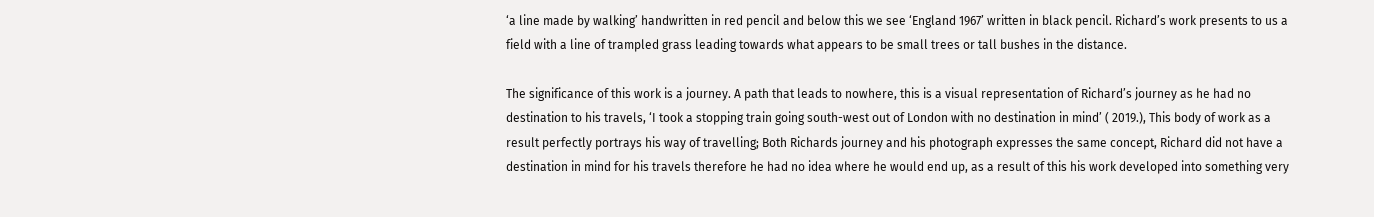‘a line made by walking’ handwritten in red pencil and below this we see ‘England 1967’ written in black pencil. Richard’s work presents to us a field with a line of trampled grass leading towards what appears to be small trees or tall bushes in the distance.

The significance of this work is a journey. A path that leads to nowhere, this is a visual representation of Richard’s journey as he had no destination to his travels, ‘I took a stopping train going south-west out of London with no destination in mind’ ( 2019.), This body of work as a result perfectly portrays his way of travelling; Both Richards journey and his photograph expresses the same concept, Richard did not have a destination in mind for his travels therefore he had no idea where he would end up, as a result of this his work developed into something very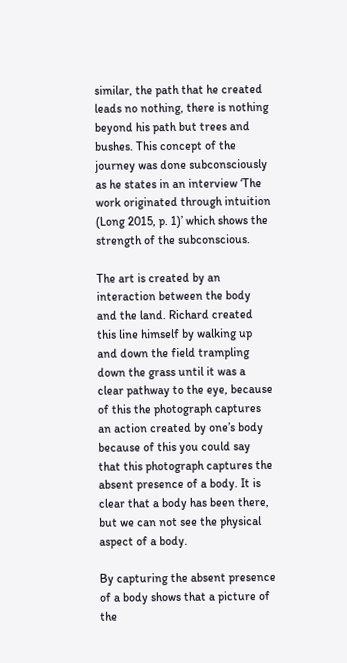similar, the path that he created leads no nothing, there is nothing beyond his path but trees and bushes. This concept of the journey was done subconsciously as he states in an interview ‘The work originated through intuition (Long 2015, p. 1)’ which shows the strength of the subconscious.

The art is created by an interaction between the body and the land. Richard created this line himself by walking up and down the field trampling down the grass until it was a clear pathway to the eye, because of this the photograph captures an action created by one’s body because of this you could say that this photograph captures the absent presence of a body. It is clear that a body has been there, but we can not see the physical aspect of a body.

By capturing the absent presence of a body shows that a picture of the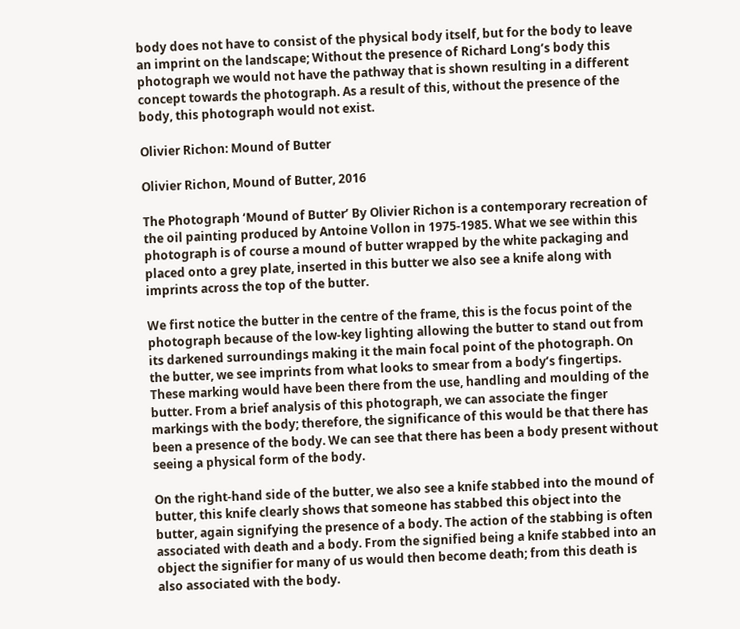body does not have to consist of the physical body itself, but for the body to leave an imprint on the landscape; Without the presence of Richard Long’s body this photograph we would not have the pathway that is shown resulting in a different concept towards the photograph. As a result of this, without the presence of the body, this photograph would not exist.

Olivier Richon: Mound of Butter

Olivier Richon, Mound of Butter, 2016

The Photograph ‘Mound of Butter’ By Olivier Richon is a contemporary recreation of the oil painting produced by Antoine Vollon in 1975-1985. What we see within this photograph is of course a mound of butter wrapped by the white packaging and placed onto a grey plate, inserted in this butter we also see a knife along with imprints across the top of the butter.

We first notice the butter in the centre of the frame, this is the focus point of the photograph because of the low-key lighting allowing the butter to stand out from its darkened surroundings making it the main focal point of the photograph. On the butter, we see imprints from what looks to smear from a body’s fingertips. These marking would have been there from the use, handling and moulding of the butter. From a brief analysis of this photograph, we can associate the finger markings with the body; therefore, the significance of this would be that there has been a presence of the body. We can see that there has been a body present without seeing a physical form of the body.

On the right-hand side of the butter, we also see a knife stabbed into the mound of butter, this knife clearly shows that someone has stabbed this object into the butter, again signifying the presence of a body. The action of the stabbing is often associated with death and a body. From the signified being a knife stabbed into an object the signifier for many of us would then become death; from this death is also associated with the body.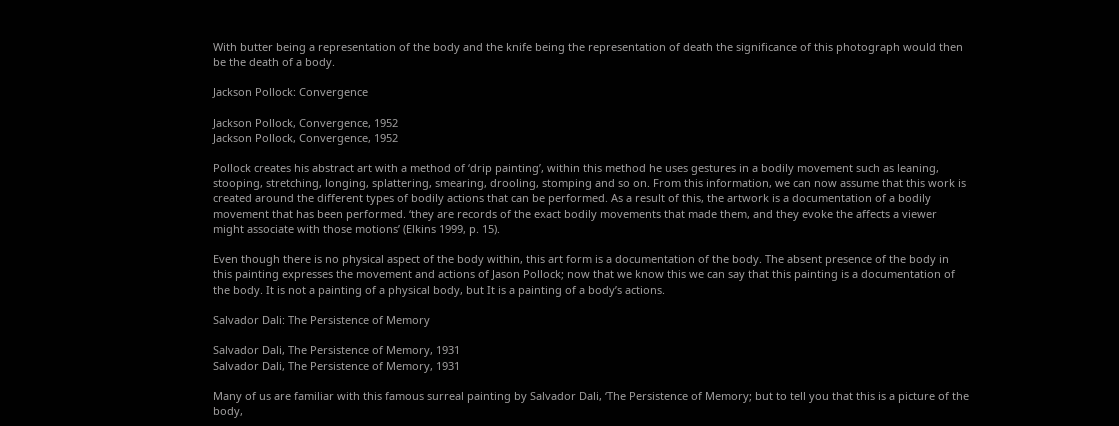With butter being a representation of the body and the knife being the representation of death the significance of this photograph would then be the death of a body.

Jackson Pollock: Convergence

Jackson Pollock, Convergence, 1952
Jackson Pollock, Convergence, 1952

Pollock creates his abstract art with a method of ‘drip painting’, within this method he uses gestures in a bodily movement such as leaning, stooping, stretching, longing, splattering, smearing, drooling, stomping and so on. From this information, we can now assume that this work is created around the different types of bodily actions that can be performed. As a result of this, the artwork is a documentation of a bodily movement that has been performed. ‘they are records of the exact bodily movements that made them, and they evoke the affects a viewer might associate with those motions’ (Elkins 1999, p. 15).

Even though there is no physical aspect of the body within, this art form is a documentation of the body. The absent presence of the body in this painting expresses the movement and actions of Jason Pollock; now that we know this we can say that this painting is a documentation of the body. It is not a painting of a physical body, but It is a painting of a body’s actions.

Salvador Dali: The Persistence of Memory

Salvador Dali, The Persistence of Memory, 1931
Salvador Dali, The Persistence of Memory, 1931

Many of us are familiar with this famous surreal painting by Salvador Dali, ‘The Persistence of Memory; but to tell you that this is a picture of the body,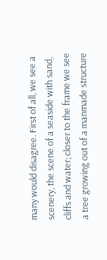many would disagree. First of all, we see a scenery, the scene of a seaside with sand, cliffs and water; closer to the frame we see a tree growing out of a manmade structure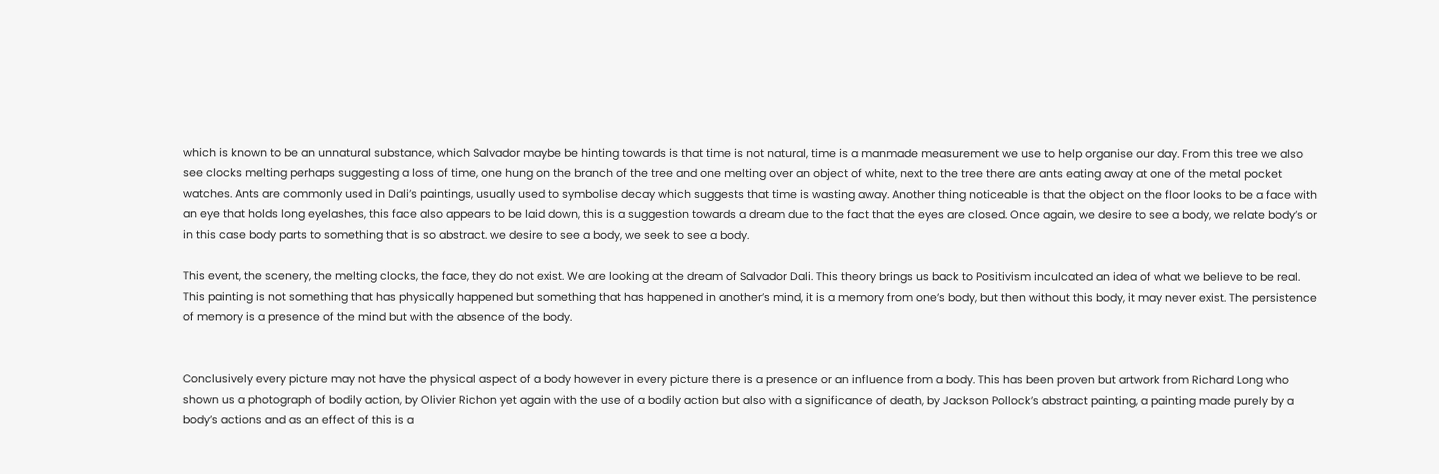which is known to be an unnatural substance, which Salvador maybe be hinting towards is that time is not natural, time is a manmade measurement we use to help organise our day. From this tree we also see clocks melting perhaps suggesting a loss of time, one hung on the branch of the tree and one melting over an object of white, next to the tree there are ants eating away at one of the metal pocket watches. Ants are commonly used in Dali’s paintings, usually used to symbolise decay which suggests that time is wasting away. Another thing noticeable is that the object on the floor looks to be a face with an eye that holds long eyelashes, this face also appears to be laid down, this is a suggestion towards a dream due to the fact that the eyes are closed. Once again, we desire to see a body, we relate body’s or in this case body parts to something that is so abstract. we desire to see a body, we seek to see a body.

This event, the scenery, the melting clocks, the face, they do not exist. We are looking at the dream of Salvador Dali. This theory brings us back to Positivism inculcated an idea of what we believe to be real. This painting is not something that has physically happened but something that has happened in another’s mind, it is a memory from one’s body, but then without this body, it may never exist. The persistence of memory is a presence of the mind but with the absence of the body.


Conclusively every picture may not have the physical aspect of a body however in every picture there is a presence or an influence from a body. This has been proven but artwork from Richard Long who shown us a photograph of bodily action, by Olivier Richon yet again with the use of a bodily action but also with a significance of death, by Jackson Pollock’s abstract painting, a painting made purely by a body’s actions and as an effect of this is a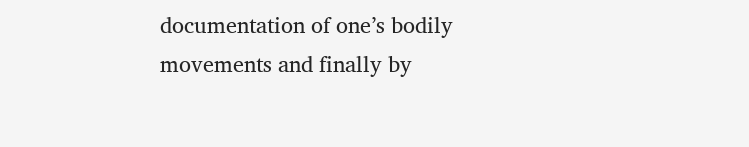documentation of one’s bodily movements and finally by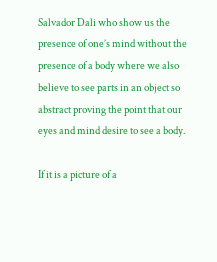Salvador Dali who show us the presence of one’s mind without the presence of a body where we also believe to see parts in an object so abstract proving the point that our eyes and mind desire to see a body.

If it is a picture of a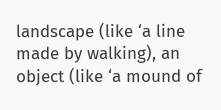landscape (like ‘a line made by walking), an object (like ‘a mound of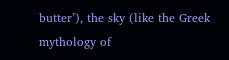butter’), the sky (like the Greek mythology of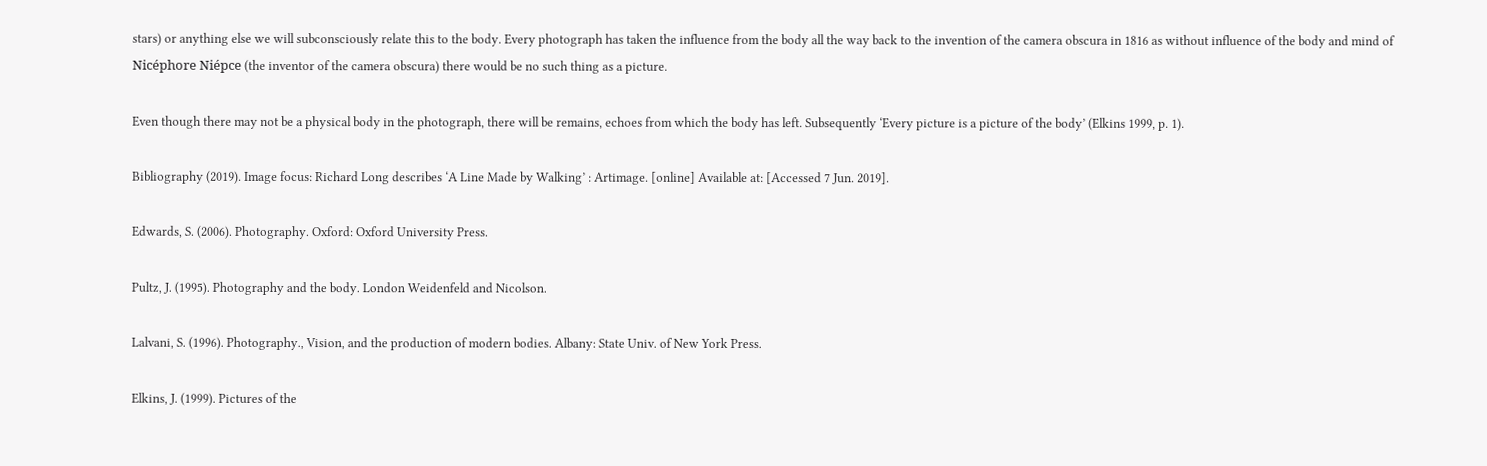stars) or anything else we will subconsciously relate this to the body. Every photograph has taken the influence from the body all the way back to the invention of the camera obscura in 1816 as without influence of the body and mind of Nicéphore Niépce (the inventor of the camera obscura) there would be no such thing as a picture.

Even though there may not be a physical body in the photograph, there will be remains, echoes from which the body has left. Subsequently ‘Every picture is a picture of the body’ (Elkins 1999, p. 1).

Bibliography (2019). Image focus: Richard Long describes ‘A Line Made by Walking’ : Artimage. [online] Available at: [Accessed 7 Jun. 2019].

Edwards, S. (2006). Photography. Oxford: Oxford University Press.

Pultz, J. (1995). Photography and the body. London Weidenfeld and Nicolson.

Lalvani, S. (1996). Photography., Vision, and the production of modern bodies. Albany: State Univ. of New York Press.

Elkins, J. (1999). Pictures of the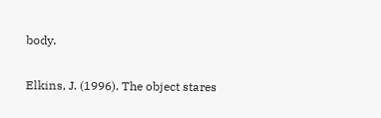body.

Elkins, J. (1996). The object stares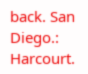back. San Diego.: Harcourt.